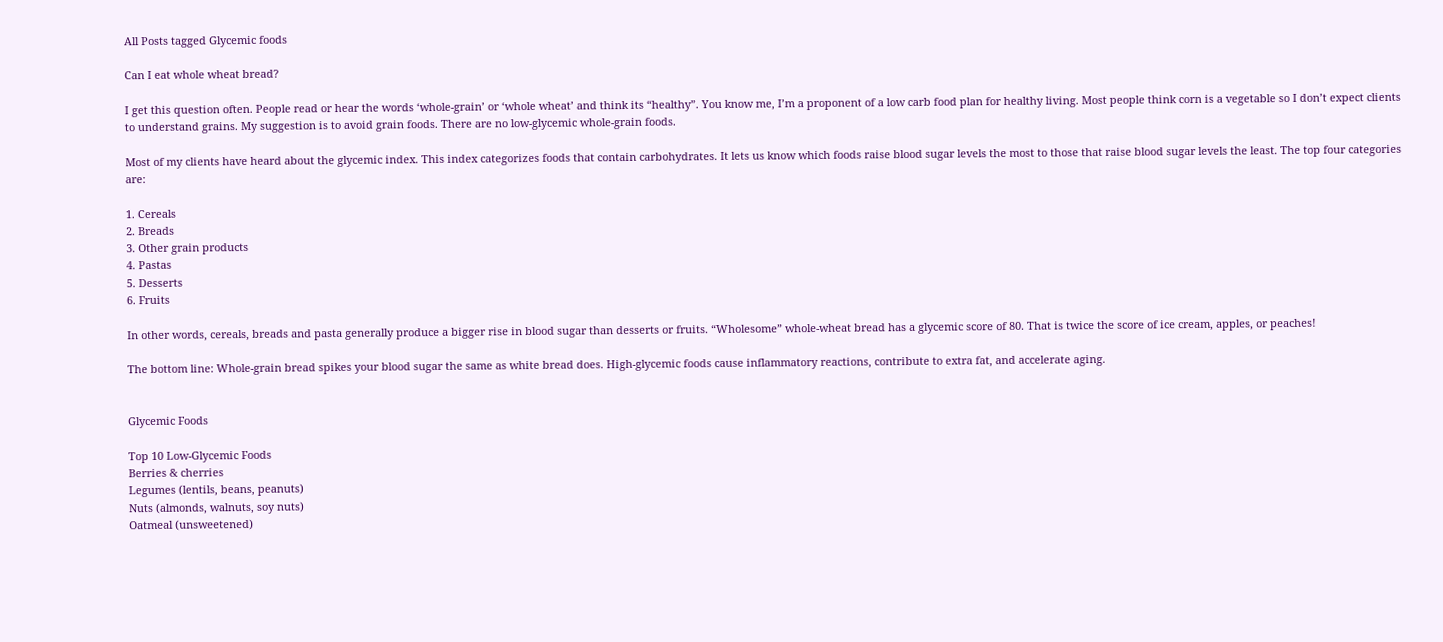All Posts tagged Glycemic foods

Can I eat whole wheat bread?

I get this question often. People read or hear the words ‘whole-grain’ or ‘whole wheat’ and think its “healthy”. You know me, I’m a proponent of a low carb food plan for healthy living. Most people think corn is a vegetable so I don’t expect clients to understand grains. My suggestion is to avoid grain foods. There are no low-glycemic whole-grain foods.

Most of my clients have heard about the glycemic index. This index categorizes foods that contain carbohydrates. It lets us know which foods raise blood sugar levels the most to those that raise blood sugar levels the least. The top four categories are:

1. Cereals
2. Breads
3. Other grain products
4. Pastas
5. Desserts
6. Fruits

In other words, cereals, breads and pasta generally produce a bigger rise in blood sugar than desserts or fruits. “Wholesome” whole-wheat bread has a glycemic score of 80. That is twice the score of ice cream, apples, or peaches!

The bottom line: Whole-grain bread spikes your blood sugar the same as white bread does. High-glycemic foods cause inflammatory reactions, contribute to extra fat, and accelerate aging.


Glycemic Foods

Top 10 Low-Glycemic Foods
Berries & cherries
Legumes (lentils, beans, peanuts)
Nuts (almonds, walnuts, soy nuts)
Oatmeal (unsweetened)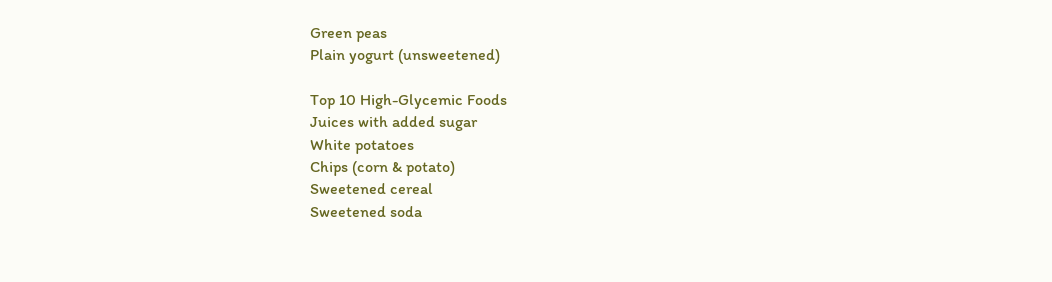Green peas
Plain yogurt (unsweetened)

Top 10 High-Glycemic Foods
Juices with added sugar
White potatoes
Chips (corn & potato)
Sweetened cereal
Sweetened soda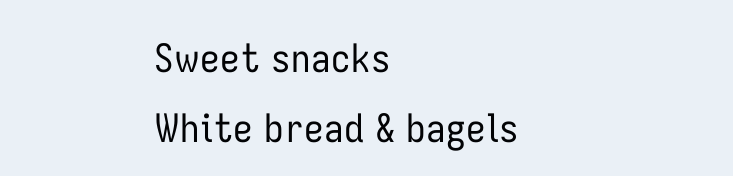Sweet snacks
White bread & bagels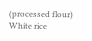(processed flour)
White rice